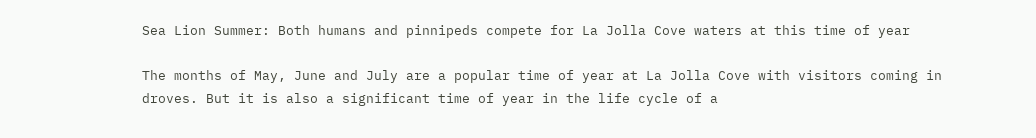Sea Lion Summer: Both humans and pinnipeds compete for La Jolla Cove waters at this time of year

The months of May, June and July are a popular time of year at La Jolla Cove with visitors coming in droves. But it is also a significant time of year in the life cycle of a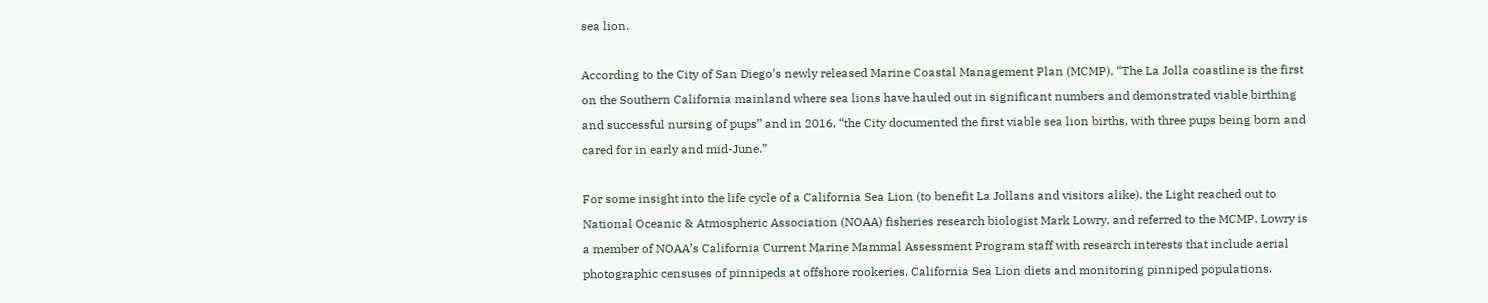sea lion.

According to the City of San Diego’s newly released Marine Coastal Management Plan (MCMP), “The La Jolla coastline is the first on the Southern California mainland where sea lions have hauled out in significant numbers and demonstrated viable birthing and successful nursing of pups” and in 2016, “the City documented the first viable sea lion births, with three pups being born and cared for in early and mid-June.”

For some insight into the life cycle of a California Sea Lion (to benefit La Jollans and visitors alike), the Light reached out to National Oceanic & Atmospheric Association (NOAA) fisheries research biologist Mark Lowry, and referred to the MCMP. Lowry is a member of NOAA’s California Current Marine Mammal Assessment Program staff with research interests that include aerial photographic censuses of pinnipeds at offshore rookeries, California Sea Lion diets and monitoring pinniped populations.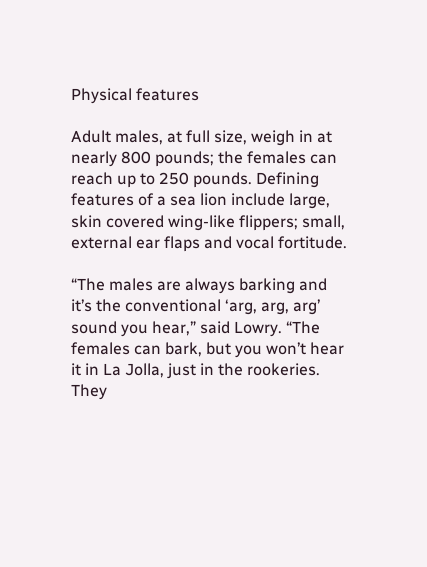Physical features

Adult males, at full size, weigh in at nearly 800 pounds; the females can reach up to 250 pounds. Defining features of a sea lion include large, skin covered wing-like flippers; small, external ear flaps and vocal fortitude.

“The males are always barking and it’s the conventional ‘arg, arg, arg’ sound you hear,” said Lowry. “The females can bark, but you won’t hear it in La Jolla, just in the rookeries. They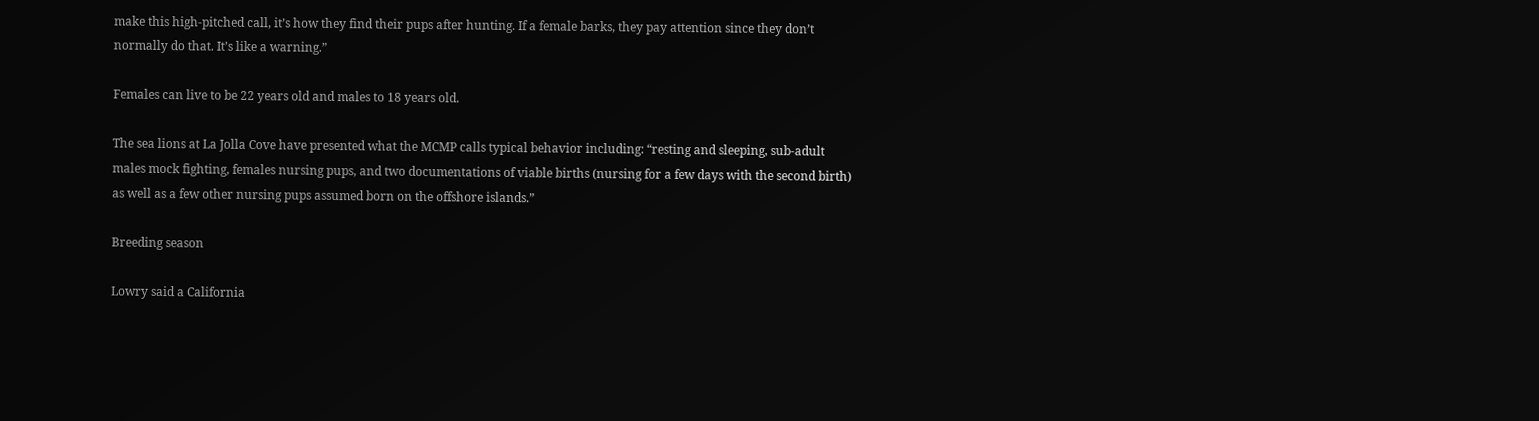make this high-pitched call, it’s how they find their pups after hunting. If a female barks, they pay attention since they don’t normally do that. It’s like a warning.”

Females can live to be 22 years old and males to 18 years old.

The sea lions at La Jolla Cove have presented what the MCMP calls typical behavior including: “resting and sleeping, sub-adult males mock fighting, females nursing pups, and two documentations of viable births (nursing for a few days with the second birth) as well as a few other nursing pups assumed born on the offshore islands.”

Breeding season

Lowry said a California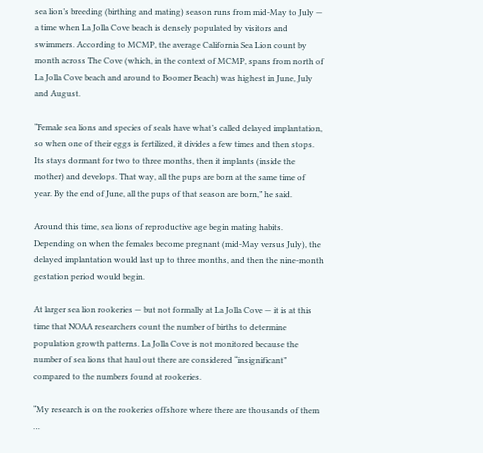sea lion’s breeding (birthing and mating) season runs from mid-May to July — a time when La Jolla Cove beach is densely populated by visitors and swimmers. According to MCMP, the average California Sea Lion count by month across The Cove (which, in the context of MCMP, spans from north of La Jolla Cove beach and around to Boomer Beach) was highest in June, July and August.

“Female sea lions and species of seals have what’s called delayed implantation, so when one of their eggs is fertilized, it divides a few times and then stops. Its stays dormant for two to three months, then it implants (inside the mother) and develops. That way, all the pups are born at the same time of year. By the end of June, all the pups of that season are born,” he said.

Around this time, sea lions of reproductive age begin mating habits. Depending on when the females become pregnant (mid-May versus July), the delayed implantation would last up to three months, and then the nine-month gestation period would begin.

At larger sea lion rookeries — but not formally at La Jolla Cove — it is at this time that NOAA researchers count the number of births to determine population growth patterns. La Jolla Cove is not monitored because the number of sea lions that haul out there are considered “insignificant” compared to the numbers found at rookeries.

“My research is on the rookeries offshore where there are thousands of them …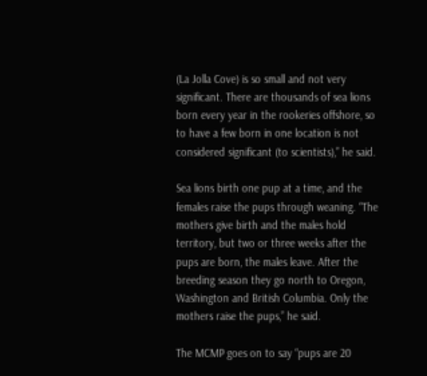(La Jolla Cove) is so small and not very significant. There are thousands of sea lions born every year in the rookeries offshore, so to have a few born in one location is not considered significant (to scientists),” he said.

Sea lions birth one pup at a time, and the females raise the pups through weaning. “The mothers give birth and the males hold territory, but two or three weeks after the pups are born, the males leave. After the breeding season they go north to Oregon, Washington and British Columbia. Only the mothers raise the pups,” he said.

The MCMP goes on to say “pups are 20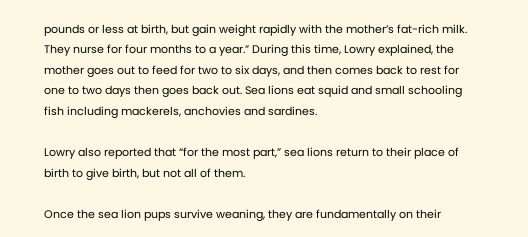pounds or less at birth, but gain weight rapidly with the mother’s fat-rich milk. They nurse for four months to a year.” During this time, Lowry explained, the mother goes out to feed for two to six days, and then comes back to rest for one to two days then goes back out. Sea lions eat squid and small schooling fish including mackerels, anchovies and sardines.

Lowry also reported that “for the most part,” sea lions return to their place of birth to give birth, but not all of them.

Once the sea lion pups survive weaning, they are fundamentally on their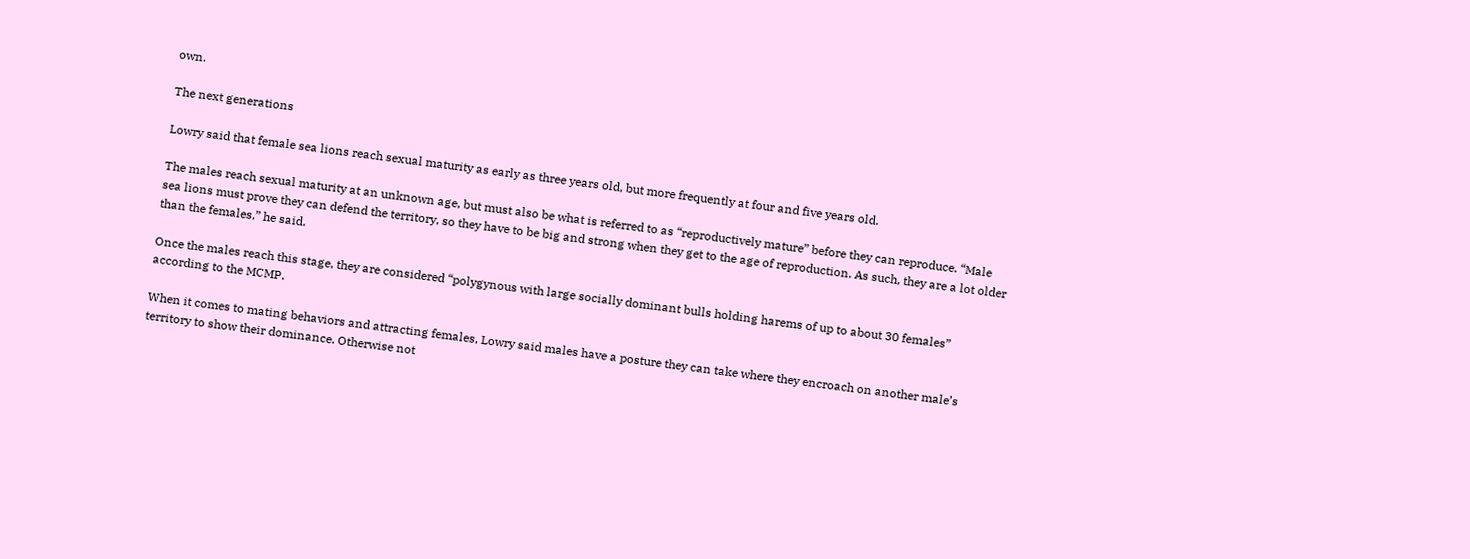own.

The next generations

Lowry said that female sea lions reach sexual maturity as early as three years old, but more frequently at four and five years old.

The males reach sexual maturity at an unknown age, but must also be what is referred to as “reproductively mature” before they can reproduce. “Male sea lions must prove they can defend the territory, so they have to be big and strong when they get to the age of reproduction. As such, they are a lot older than the females,” he said.

Once the males reach this stage, they are considered “polygynous with large socially dominant bulls holding harems of up to about 30 females” according to the MCMP.

When it comes to mating behaviors and attracting females, Lowry said males have a posture they can take where they encroach on another male’s territory to show their dominance. Otherwise not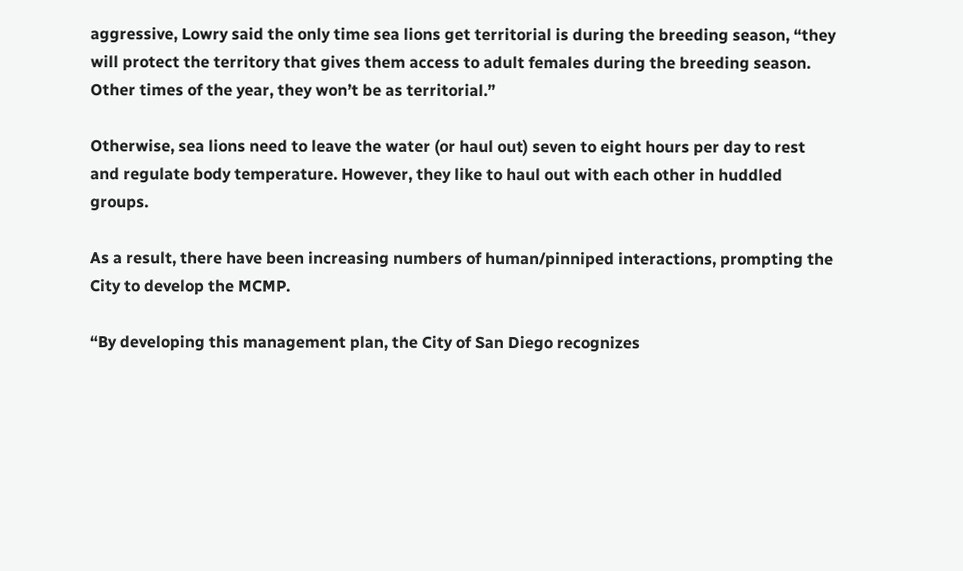aggressive, Lowry said the only time sea lions get territorial is during the breeding season, “they will protect the territory that gives them access to adult females during the breeding season. Other times of the year, they won’t be as territorial.”

Otherwise, sea lions need to leave the water (or haul out) seven to eight hours per day to rest and regulate body temperature. However, they like to haul out with each other in huddled groups.

As a result, there have been increasing numbers of human/pinniped interactions, prompting the City to develop the MCMP.

“By developing this management plan, the City of San Diego recognizes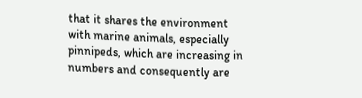that it shares the environment with marine animals, especially pinnipeds, which are increasing in numbers and consequently are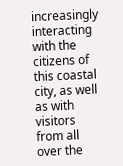increasingly interacting with the citizens of this coastal city, as well as with visitors from all over the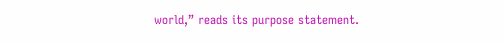world,” reads its purpose statement.